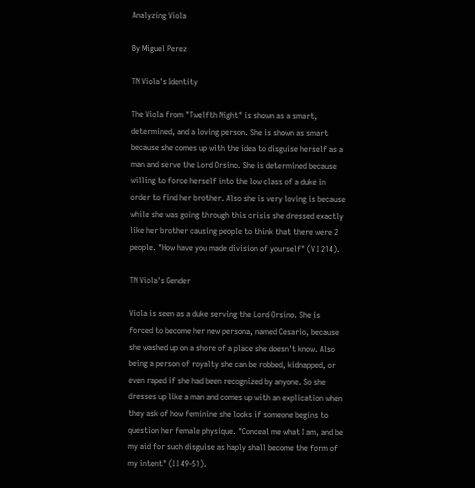Analyzing Viola

By Miguel Perez

TN Viola's Identity

The Viola from "Twelfth Night" is shown as a smart, determined, and a loving person. She is shown as smart because she comes up with the idea to disguise herself as a man and serve the Lord Orsino. She is determined because willing to force herself into the low class of a duke in order to find her brother. Also she is very loving is because while she was going through this crisis she dressed exactly like her brother causing people to think that there were 2 people. "How have you made division of yourself" (V I 214).

TN Viola's Gender

Viola is seen as a duke serving the Lord Orsino. She is forced to become her new persona, named Cesario, because she washed up on a shore of a place she doesn't know. Also being a person of royalty she can be robbed, kidnapped, or even raped if she had been recognized by anyone. So she dresses up like a man and comes up with an explication when they ask of how feminine she looks if someone begins to question her female physique. "Conceal me what I am, and be my aid for such disguise as haply shall become the form of my intent" (I I 49-51).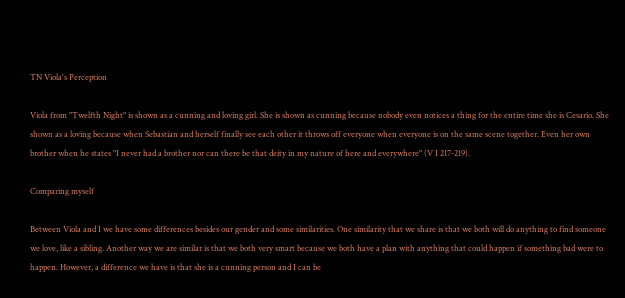TN Viola's Perception

Viola from "Twelfth Night" is shown as a cunning and loving girl. She is shown as cunning because nobody even notices a thing for the entire time she is Cesario. She shown as a loving because when Sebastian and herself finally see each other it throws off everyone when everyone is on the same scene together. Even her own brother when he states "I never had a brother nor can there be that deity in my nature of here and everywhere" (V I 217-219).

Comparing myself

Between Viola and I we have some differences besides our gender and some similarities. One similarity that we share is that we both will do anything to find someone we love, like a sibling. Another way we are similar is that we both very smart because we both have a plan with anything that could happen if something bad were to happen. However, a difference we have is that she is a cunning person and I can be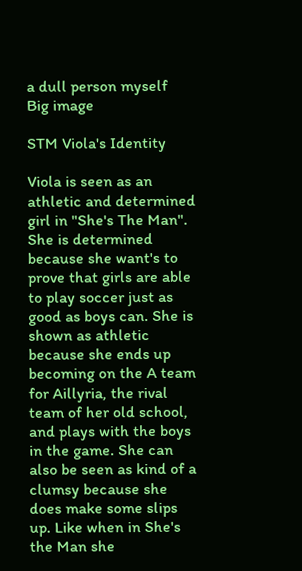a dull person myself
Big image

STM Viola's Identity

Viola is seen as an athletic and determined girl in "She's The Man". She is determined because she want's to prove that girls are able to play soccer just as good as boys can. She is shown as athletic because she ends up becoming on the A team for Aillyria, the rival team of her old school, and plays with the boys in the game. She can also be seen as kind of a clumsy because she does make some slips up. Like when in She's the Man she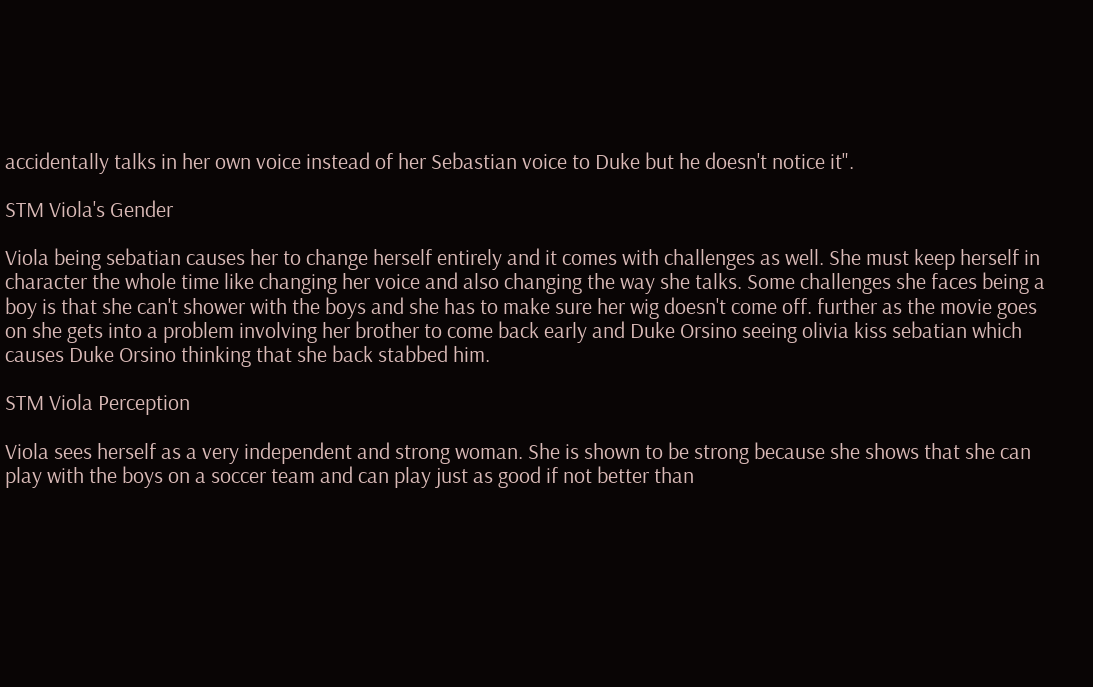accidentally talks in her own voice instead of her Sebastian voice to Duke but he doesn't notice it".

STM Viola's Gender

Viola being sebatian causes her to change herself entirely and it comes with challenges as well. She must keep herself in character the whole time like changing her voice and also changing the way she talks. Some challenges she faces being a boy is that she can't shower with the boys and she has to make sure her wig doesn't come off. further as the movie goes on she gets into a problem involving her brother to come back early and Duke Orsino seeing olivia kiss sebatian which causes Duke Orsino thinking that she back stabbed him.

STM Viola Perception

Viola sees herself as a very independent and strong woman. She is shown to be strong because she shows that she can play with the boys on a soccer team and can play just as good if not better than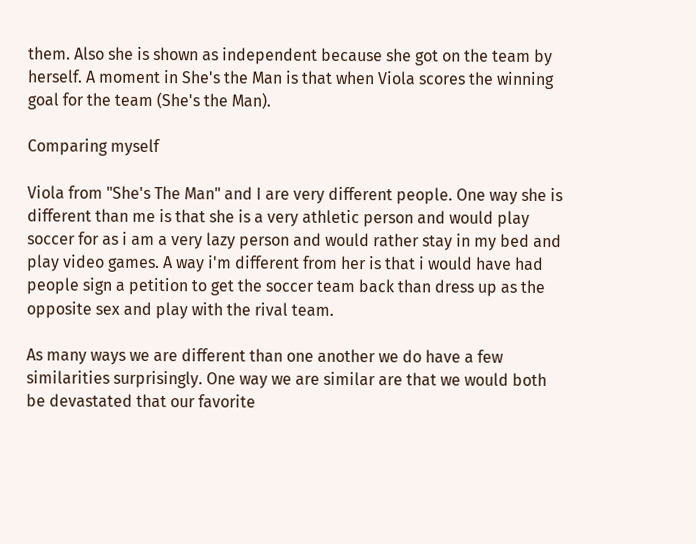them. Also she is shown as independent because she got on the team by herself. A moment in She's the Man is that when Viola scores the winning goal for the team (She's the Man).

Comparing myself

Viola from "She's The Man" and I are very different people. One way she is different than me is that she is a very athletic person and would play soccer for as i am a very lazy person and would rather stay in my bed and play video games. A way i'm different from her is that i would have had people sign a petition to get the soccer team back than dress up as the opposite sex and play with the rival team.

As many ways we are different than one another we do have a few similarities surprisingly. One way we are similar are that we would both be devastated that our favorite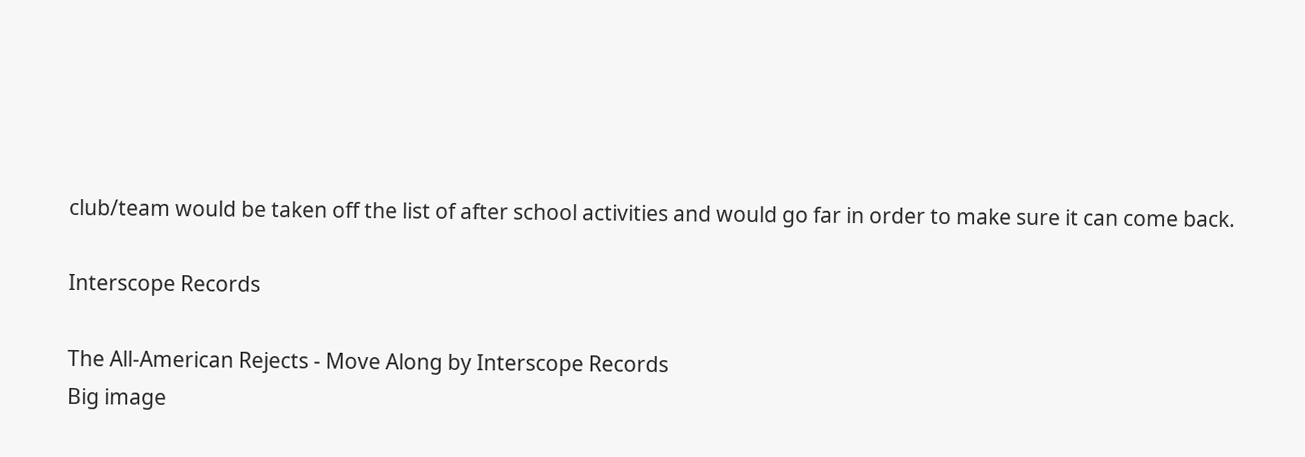club/team would be taken off the list of after school activities and would go far in order to make sure it can come back.

Interscope Records

The All-American Rejects - Move Along by Interscope Records
Big image